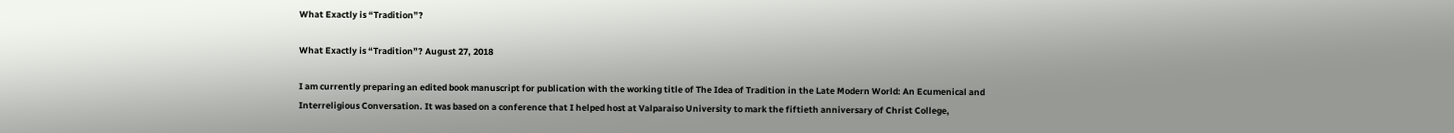What Exactly is “Tradition”?

What Exactly is “Tradition”? August 27, 2018

I am currently preparing an edited book manuscript for publication with the working title of The Idea of Tradition in the Late Modern World: An Ecumenical and Interreligious Conversation. It was based on a conference that I helped host at Valparaiso University to mark the fiftieth anniversary of Christ College,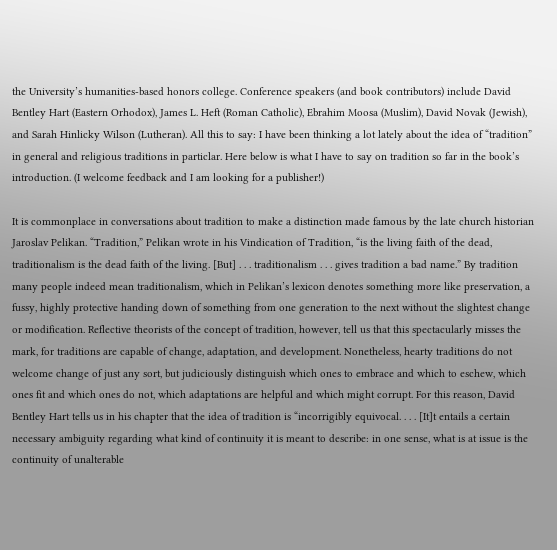the University’s humanities-based honors college. Conference speakers (and book contributors) include David Bentley Hart (Eastern Orhodox), James L. Heft (Roman Catholic), Ebrahim Moosa (Muslim), David Novak (Jewish), and Sarah Hinlicky Wilson (Lutheran). All this to say: I have been thinking a lot lately about the idea of “tradition” in general and religious traditions in particlar. Here below is what I have to say on tradition so far in the book’s introduction. (I welcome feedback and I am looking for a publisher!)

It is commonplace in conversations about tradition to make a distinction made famous by the late church historian Jaroslav Pelikan. “Tradition,” Pelikan wrote in his Vindication of Tradition, “is the living faith of the dead, traditionalism is the dead faith of the living. [But] . . . traditionalism . . . gives tradition a bad name.” By tradition many people indeed mean traditionalism, which in Pelikan’s lexicon denotes something more like preservation, a fussy, highly protective handing down of something from one generation to the next without the slightest change or modification. Reflective theorists of the concept of tradition, however, tell us that this spectacularly misses the mark, for traditions are capable of change, adaptation, and development. Nonetheless, hearty traditions do not welcome change of just any sort, but judiciously distinguish which ones to embrace and which to eschew, which ones fit and which ones do not, which adaptations are helpful and which might corrupt. For this reason, David Bentley Hart tells us in his chapter that the idea of tradition is “incorrigibly equivocal. . . . [It]t entails a certain necessary ambiguity regarding what kind of continuity it is meant to describe: in one sense, what is at issue is the continuity of unalterable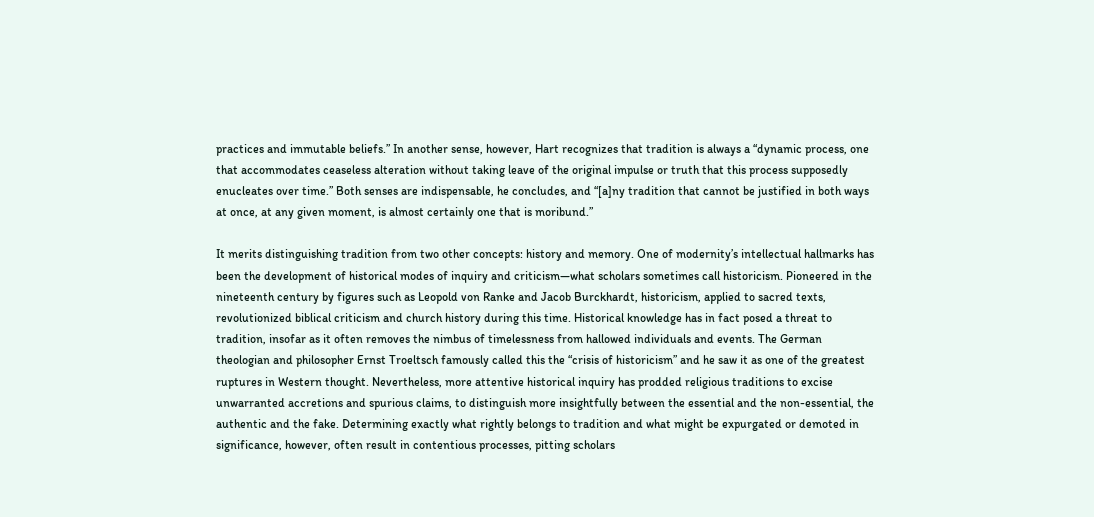practices and immutable beliefs.” In another sense, however, Hart recognizes that tradition is always a “dynamic process, one that accommodates ceaseless alteration without taking leave of the original impulse or truth that this process supposedly enucleates over time.” Both senses are indispensable, he concludes, and “[a]ny tradition that cannot be justified in both ways at once, at any given moment, is almost certainly one that is moribund.”

It merits distinguishing tradition from two other concepts: history and memory. One of modernity’s intellectual hallmarks has been the development of historical modes of inquiry and criticism—what scholars sometimes call historicism. Pioneered in the nineteenth century by figures such as Leopold von Ranke and Jacob Burckhardt, historicism, applied to sacred texts, revolutionized biblical criticism and church history during this time. Historical knowledge has in fact posed a threat to tradition, insofar as it often removes the nimbus of timelessness from hallowed individuals and events. The German theologian and philosopher Ernst Troeltsch famously called this the “crisis of historicism” and he saw it as one of the greatest ruptures in Western thought. Nevertheless, more attentive historical inquiry has prodded religious traditions to excise unwarranted accretions and spurious claims, to distinguish more insightfully between the essential and the non-essential, the authentic and the fake. Determining exactly what rightly belongs to tradition and what might be expurgated or demoted in significance, however, often result in contentious processes, pitting scholars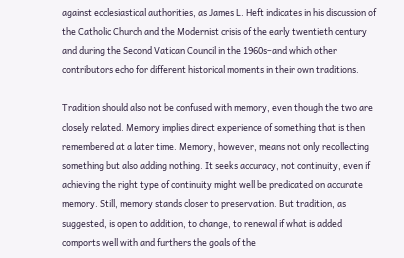against ecclesiastical authorities, as James L. Heft indicates in his discussion of the Catholic Church and the Modernist crisis of the early twentieth century and during the Second Vatican Council in the 1960s–and which other contributors echo for different historical moments in their own traditions.

Tradition should also not be confused with memory, even though the two are closely related. Memory implies direct experience of something that is then remembered at a later time. Memory, however, means not only recollecting something but also adding nothing. It seeks accuracy, not continuity, even if achieving the right type of continuity might well be predicated on accurate memory. Still, memory stands closer to preservation. But tradition, as suggested, is open to addition, to change, to renewal if what is added comports well with and furthers the goals of the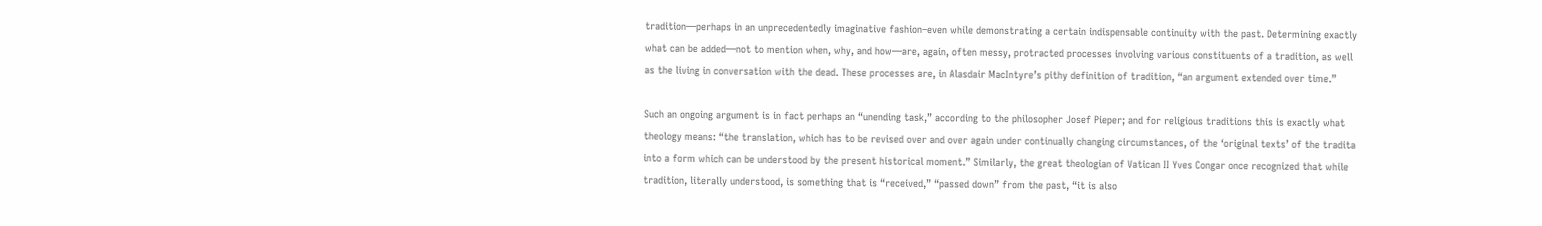tradition—perhaps in an unprecedentedly imaginative fashion–even while demonstrating a certain indispensable continuity with the past. Determining exactly what can be added—not to mention when, why, and how—are, again, often messy, protracted processes involving various constituents of a tradition, as well as the living in conversation with the dead. These processes are, in Alasdair MacIntyre’s pithy definition of tradition, “an argument extended over time.”

Such an ongoing argument is in fact perhaps an “unending task,” according to the philosopher Josef Pieper; and for religious traditions this is exactly what theology means: “the translation, which has to be revised over and over again under continually changing circumstances, of the ‘original texts’ of the tradita into a form which can be understood by the present historical moment.” Similarly, the great theologian of Vatican II Yves Congar once recognized that while tradition, literally understood, is something that is “received,” “passed down” from the past, “it is also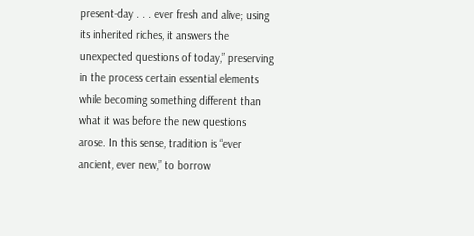present-day . . . ever fresh and alive; using its inherited riches, it answers the unexpected questions of today,” preserving in the process certain essential elements while becoming something different than what it was before the new questions arose. In this sense, tradition is “ever ancient, ever new,” to borrow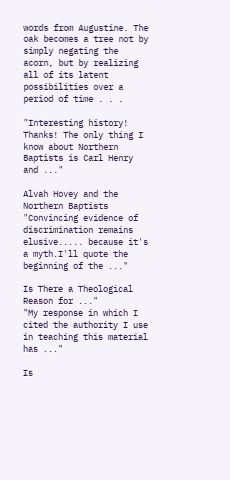words from Augustine. The oak becomes a tree not by simply negating the acorn, but by realizing all of its latent possibilities over a period of time . . .

"Interesting history! Thanks! The only thing I know about Northern Baptists is Carl Henry and ..."

Alvah Hovey and the Northern Baptists
"Convincing evidence of discrimination remains elusive..... because it's a myth.I'll quote the beginning of the ..."

Is There a Theological Reason for ..."
"My response in which I cited the authority I use in teaching this material has ..."

Is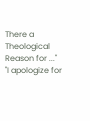There a Theological Reason for ..."
"I apologize for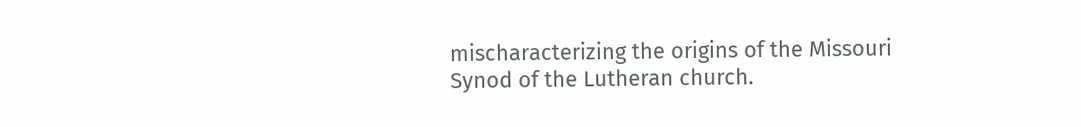mischaracterizing the origins of the Missouri Synod of the Lutheran church.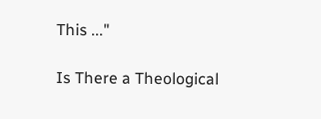This ..."

Is There a Theological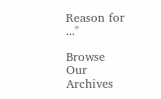Reason for ..."

Browse Our Archives